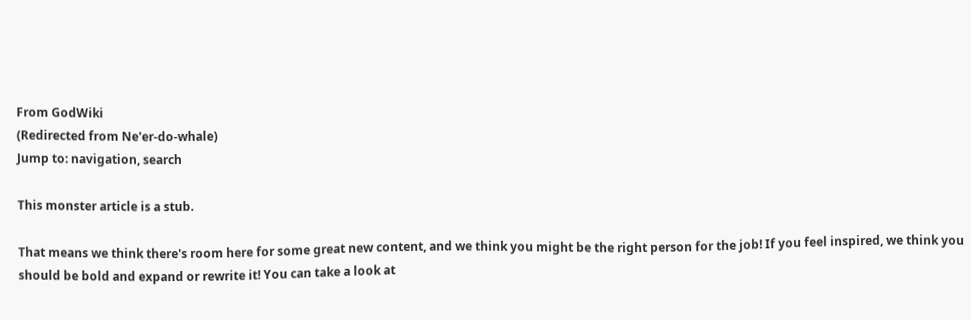From GodWiki
(Redirected from Ne'er-do-whale)
Jump to: navigation, search

This monster article is a stub.

That means we think there's room here for some great new content, and we think you might be the right person for the job! If you feel inspired, we think you should be bold and expand or rewrite it! You can take a look at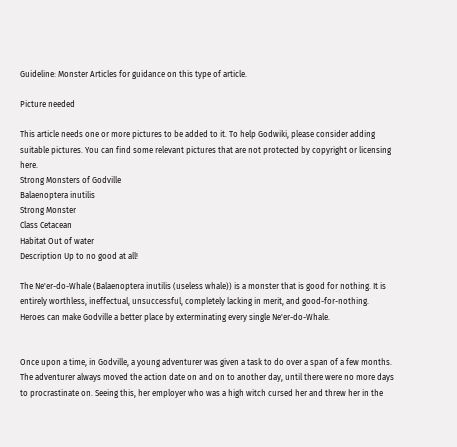Guideline: Monster Articles for guidance on this type of article.

Picture needed

This article needs one or more pictures to be added to it. To help Godwiki, please consider adding suitable pictures. You can find some relevant pictures that are not protected by copyright or licensing here.
Strong Monsters of Godville
Balaenoptera inutilis
Strong Monster
Class Cetacean
Habitat Out of water
Description Up to no good at all!

The Ne'er-do-Whale (Balaenoptera inutilis (useless whale)) is a monster that is good for nothing. It is entirely worthless, ineffectual, unsuccessful, completely lacking in merit, and good-for-nothing. Heroes can make Godville a better place by exterminating every single Ne'er-do-Whale.


Once upon a time, in Godville, a young adventurer was given a task to do over a span of a few months. The adventurer always moved the action date on and on to another day, until there were no more days to procrastinate on. Seeing this, her employer who was a high witch cursed her and threw her in the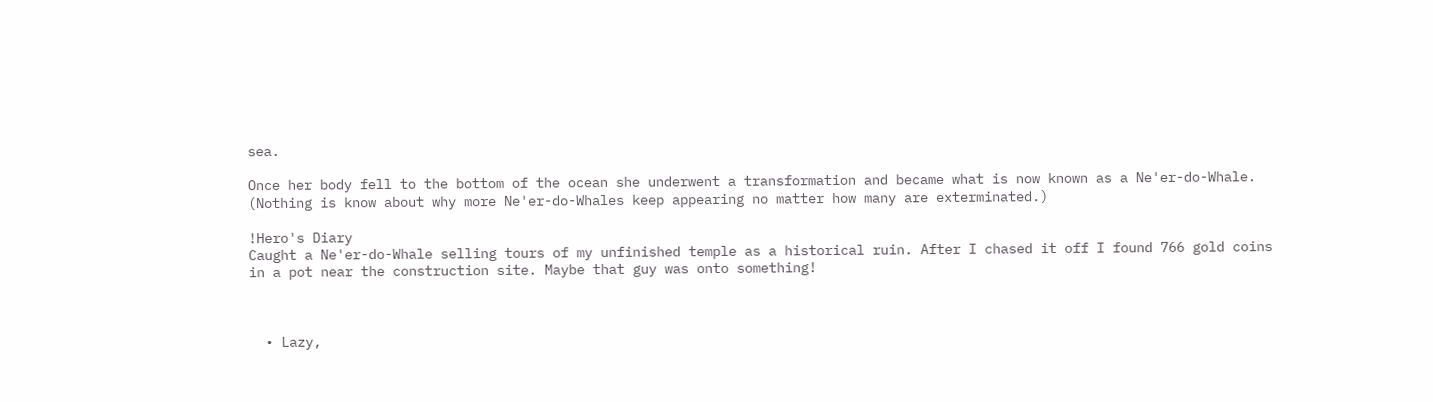sea.

Once her body fell to the bottom of the ocean she underwent a transformation and became what is now known as a Ne'er-do-Whale. (Nothing is know about why more Ne'er-do-Whales keep appearing no matter how many are exterminated.)

!Hero's Diary
Caught a Ne'er-do-Whale selling tours of my unfinished temple as a historical ruin. After I chased it off I found 766 gold coins in a pot near the construction site. Maybe that guy was onto something!



  • Lazy,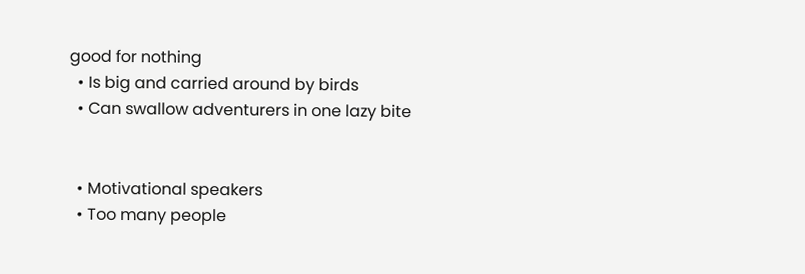good for nothing
  • Is big and carried around by birds
  • Can swallow adventurers in one lazy bite


  • Motivational speakers
  • Too many people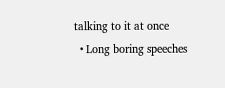talking to it at once
  • Long boring speeches